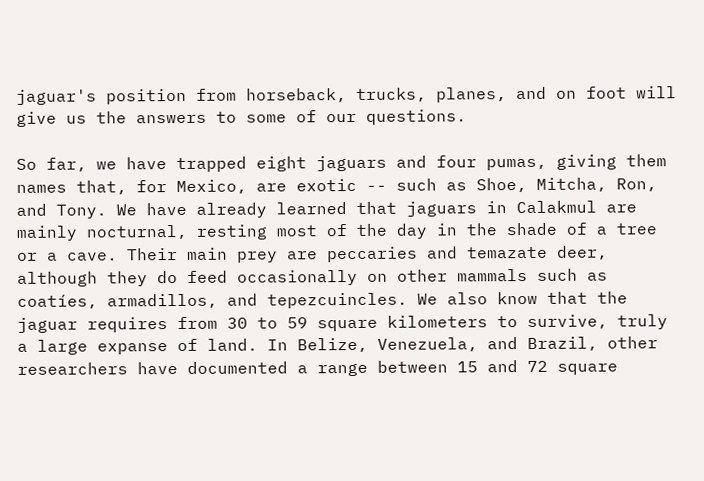jaguar's position from horseback, trucks, planes, and on foot will give us the answers to some of our questions.

So far, we have trapped eight jaguars and four pumas, giving them names that, for Mexico, are exotic -- such as Shoe, Mitcha, Ron, and Tony. We have already learned that jaguars in Calakmul are mainly nocturnal, resting most of the day in the shade of a tree or a cave. Their main prey are peccaries and temazate deer, although they do feed occasionally on other mammals such as coatíes, armadillos, and tepezcuincles. We also know that the jaguar requires from 30 to 59 square kilometers to survive, truly a large expanse of land. In Belize, Venezuela, and Brazil, other researchers have documented a range between 15 and 72 square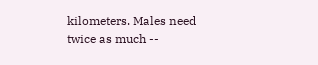kilometers. Males need twice as much --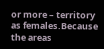or more – territory as females.Because the areas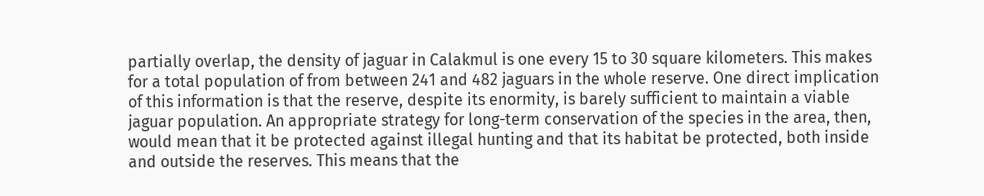partially overlap, the density of jaguar in Calakmul is one every 15 to 30 square kilometers. This makes for a total population of from between 241 and 482 jaguars in the whole reserve. One direct implication of this information is that the reserve, despite its enormity, is barely sufficient to maintain a viable jaguar population. An appropriate strategy for long-term conservation of the species in the area, then, would mean that it be protected against illegal hunting and that its habitat be protected, both inside and outside the reserves. This means that the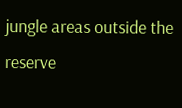jungle areas outside the reserve